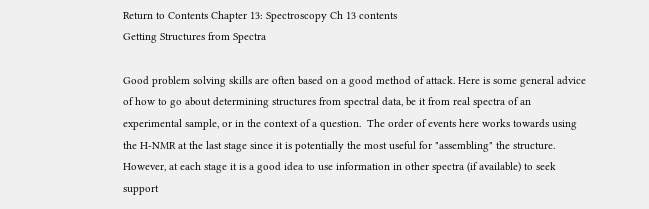Return to Contents Chapter 13: Spectroscopy Ch 13 contents
Getting Structures from Spectra

Good problem solving skills are often based on a good method of attack. Here is some general advice of how to go about determining structures from spectral data, be it from real spectra of an experimental sample, or in the context of a question.  The order of events here works towards using the H-NMR at the last stage since it is potentially the most useful for "assembling" the structure.
However, at each stage it is a good idea to use information in other spectra (if available) to seek support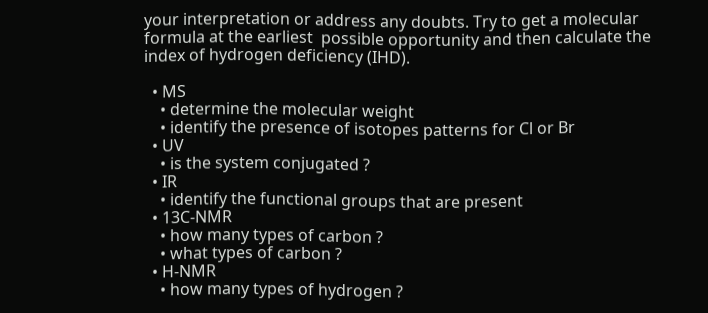your interpretation or address any doubts. Try to get a molecular formula at the earliest  possible opportunity and then calculate the index of hydrogen deficiency (IHD).

  • MS
    • determine the molecular weight
    • identify the presence of isotopes patterns for Cl or Br
  • UV
    • is the system conjugated ?
  • IR
    • identify the functional groups that are present
  • 13C-NMR
    • how many types of carbon ?
    • what types of carbon ?
  • H-NMR
    • how many types of hydrogen ?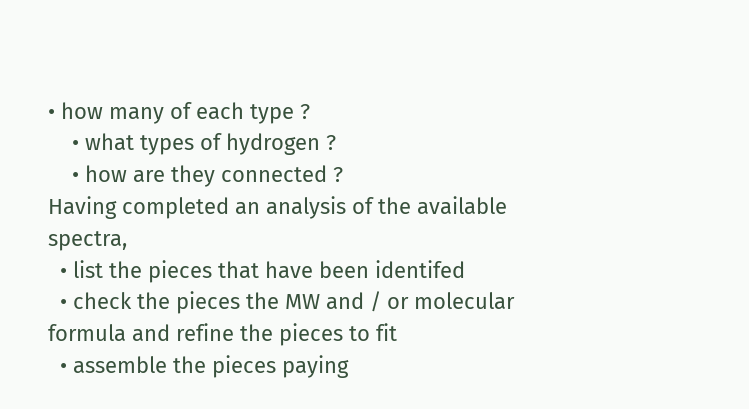• how many of each type ?
    • what types of hydrogen ?
    • how are they connected ?
Having completed an analysis of the available spectra,
  • list the pieces that have been identifed
  • check the pieces the MW and / or molecular formula and refine the pieces to fit
  • assemble the pieces paying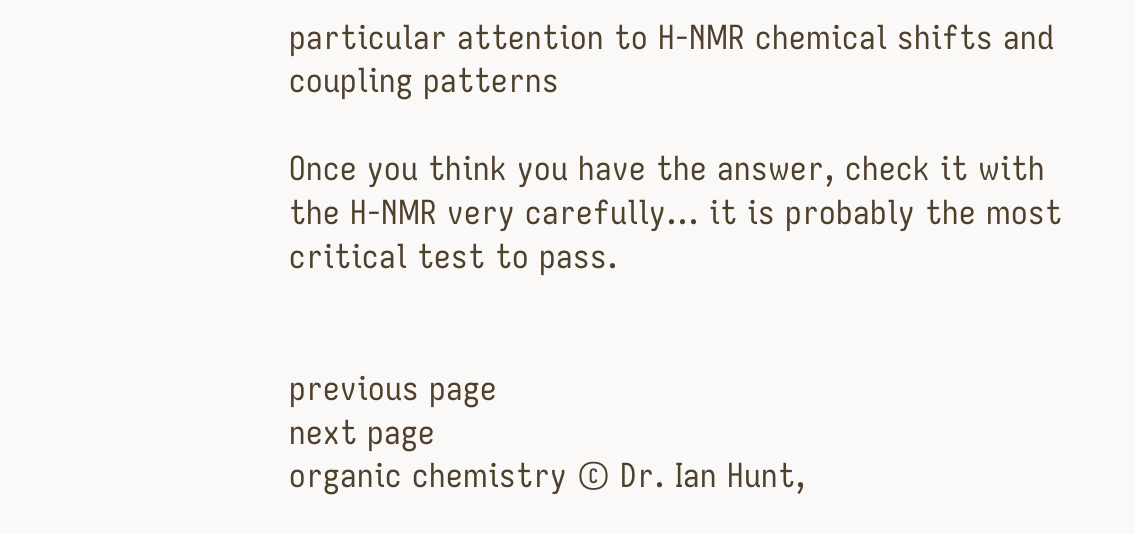particular attention to H-NMR chemical shifts and coupling patterns

Once you think you have the answer, check it with the H-NMR very carefully... it is probably the most critical test to pass.


previous page
next page
organic chemistry © Dr. Ian Hunt,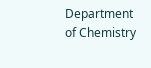Department of Chemistry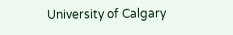University of Calgary